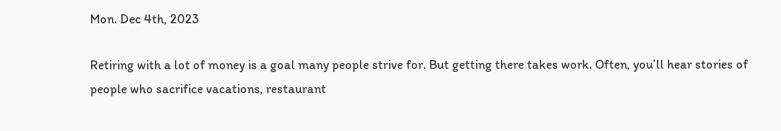Mon. Dec 4th, 2023

Retiring with a lot of money is a goal many people strive for. But getting there takes work. Often, you’ll hear stories of people who sacrifice vacations, restaurant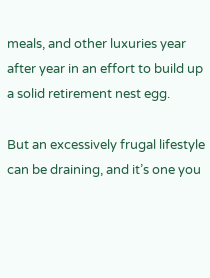meals, and other luxuries year after year in an effort to build up a solid retirement nest egg.

But an excessively frugal lifestyle can be draining, and it’s one you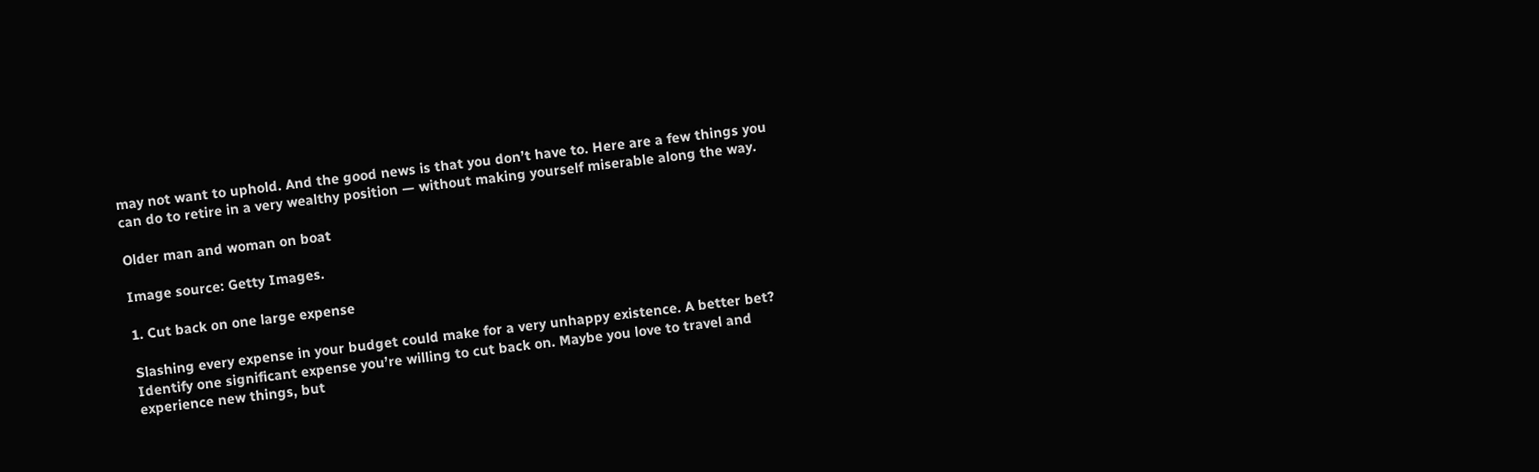may not want to uphold. And the good news is that you don’t have to. Here are a few things you can do to retire in a very wealthy position — without making yourself miserable along the way.

Older man and woman on boat

Image source: Getty Images.

1. Cut back on one large expense

Slashing every expense in your budget could make for a very unhappy existence. A better bet? Identify one significant expense you’re willing to cut back on. Maybe you love to travel and experience new things, but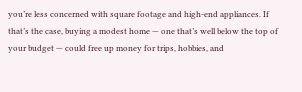you’re less concerned with square footage and high-end appliances. If that’s the case, buying a modest home — one that’s well below the top of your budget — could free up money for trips, hobbies, and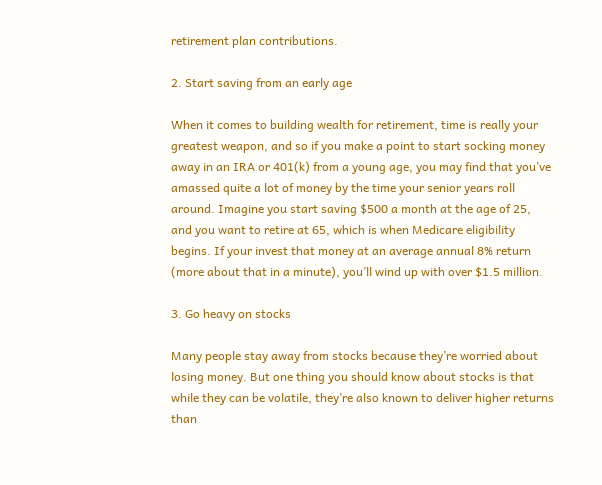retirement plan contributions.

2. Start saving from an early age

When it comes to building wealth for retirement, time is really your greatest weapon, and so if you make a point to start socking money away in an IRA or 401(k) from a young age, you may find that you’ve amassed quite a lot of money by the time your senior years roll around. Imagine you start saving $500 a month at the age of 25, and you want to retire at 65, which is when Medicare eligibility begins. If your invest that money at an average annual 8% return (more about that in a minute), you’ll wind up with over $1.5 million.

3. Go heavy on stocks

Many people stay away from stocks because they’re worried about losing money. But one thing you should know about stocks is that while they can be volatile, they’re also known to deliver higher returns than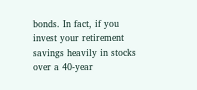bonds. In fact, if you invest your retirement savings heavily in stocks over a 40-year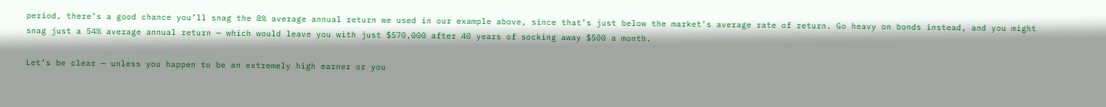period, there’s a good chance you’ll snag the 8% average annual return we used in our example above, since that’s just below the market’s average rate of return. Go heavy on bonds instead, and you might snag just a 54% average annual return — which would leave you with just $570,000 after 40 years of socking away $500 a month.

Let’s be clear — unless you happen to be an extremely high earner or you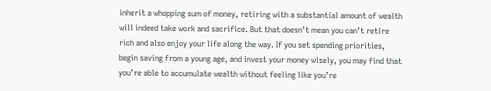inherit a whopping sum of money, retiring with a substantial amount of wealth will indeed take work and sacrifice. But that doesn’t mean you can’t retire rich and also enjoy your life along the way. If you set spending priorities, begin saving from a young age, and invest your money wisely, you may find that you’re able to accumulate wealth without feeling like you’re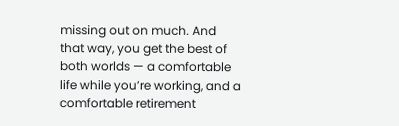missing out on much. And that way, you get the best of both worlds — a comfortable life while you’re working, and a comfortable retirement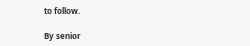to follow.

By senior